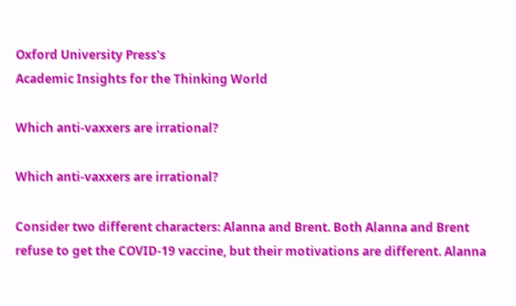Oxford University Press's
Academic Insights for the Thinking World

Which anti-vaxxers are irrational?

Which anti-vaxxers are irrational?

Consider two different characters: Alanna and Brent. Both Alanna and Brent refuse to get the COVID-19 vaccine, but their motivations are different. Alanna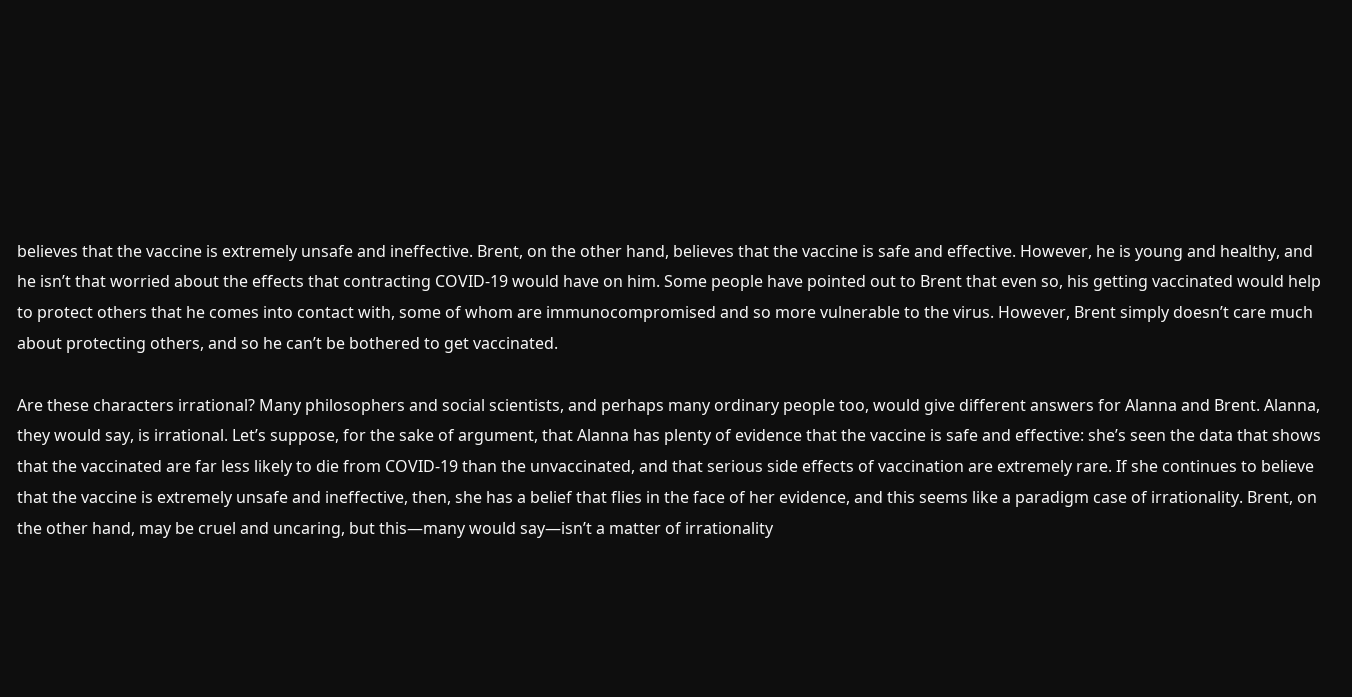believes that the vaccine is extremely unsafe and ineffective. Brent, on the other hand, believes that the vaccine is safe and effective. However, he is young and healthy, and he isn’t that worried about the effects that contracting COVID-19 would have on him. Some people have pointed out to Brent that even so, his getting vaccinated would help to protect others that he comes into contact with, some of whom are immunocompromised and so more vulnerable to the virus. However, Brent simply doesn’t care much about protecting others, and so he can’t be bothered to get vaccinated.

Are these characters irrational? Many philosophers and social scientists, and perhaps many ordinary people too, would give different answers for Alanna and Brent. Alanna, they would say, is irrational. Let’s suppose, for the sake of argument, that Alanna has plenty of evidence that the vaccine is safe and effective: she’s seen the data that shows that the vaccinated are far less likely to die from COVID-19 than the unvaccinated, and that serious side effects of vaccination are extremely rare. If she continues to believe that the vaccine is extremely unsafe and ineffective, then, she has a belief that flies in the face of her evidence, and this seems like a paradigm case of irrationality. Brent, on the other hand, may be cruel and uncaring, but this—many would say—isn’t a matter of irrationality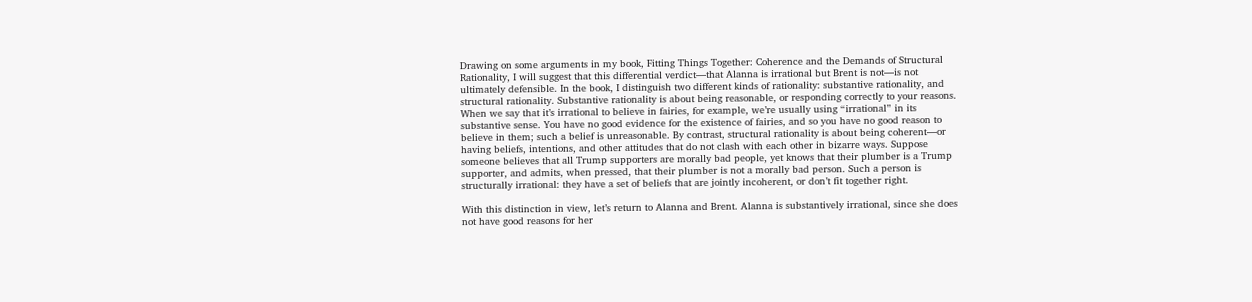Drawing on some arguments in my book, Fitting Things Together: Coherence and the Demands of Structural Rationality, I will suggest that this differential verdict—that Alanna is irrational but Brent is not—is not ultimately defensible. In the book, I distinguish two different kinds of rationality: substantive rationality, and structural rationality. Substantive rationality is about being reasonable, or responding correctly to your reasons. When we say that it’s irrational to believe in fairies, for example, we’re usually using “irrational” in its substantive sense. You have no good evidence for the existence of fairies, and so you have no good reason to believe in them; such a belief is unreasonable. By contrast, structural rationality is about being coherent—or having beliefs, intentions, and other attitudes that do not clash with each other in bizarre ways. Suppose someone believes that all Trump supporters are morally bad people, yet knows that their plumber is a Trump supporter, and admits, when pressed, that their plumber is not a morally bad person. Such a person is structurally irrational: they have a set of beliefs that are jointly incoherent, or don’t fit together right.

With this distinction in view, let’s return to Alanna and Brent. Alanna is substantively irrational, since she does not have good reasons for her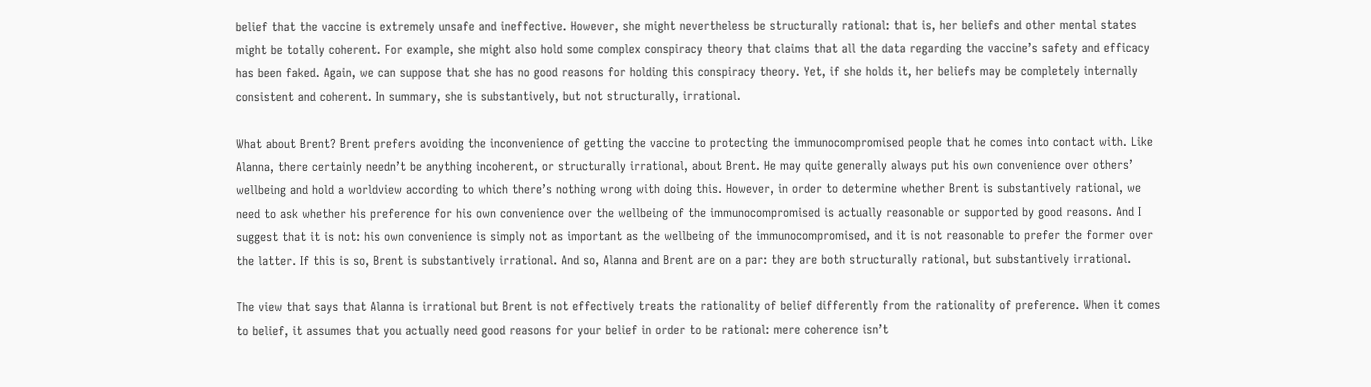belief that the vaccine is extremely unsafe and ineffective. However, she might nevertheless be structurally rational: that is, her beliefs and other mental states might be totally coherent. For example, she might also hold some complex conspiracy theory that claims that all the data regarding the vaccine’s safety and efficacy has been faked. Again, we can suppose that she has no good reasons for holding this conspiracy theory. Yet, if she holds it, her beliefs may be completely internally consistent and coherent. In summary, she is substantively, but not structurally, irrational.

What about Brent? Brent prefers avoiding the inconvenience of getting the vaccine to protecting the immunocompromised people that he comes into contact with. Like Alanna, there certainly needn’t be anything incoherent, or structurally irrational, about Brent. He may quite generally always put his own convenience over others’ wellbeing and hold a worldview according to which there’s nothing wrong with doing this. However, in order to determine whether Brent is substantively rational, we need to ask whether his preference for his own convenience over the wellbeing of the immunocompromised is actually reasonable or supported by good reasons. And I suggest that it is not: his own convenience is simply not as important as the wellbeing of the immunocompromised, and it is not reasonable to prefer the former over the latter. If this is so, Brent is substantively irrational. And so, Alanna and Brent are on a par: they are both structurally rational, but substantively irrational.

The view that says that Alanna is irrational but Brent is not effectively treats the rationality of belief differently from the rationality of preference. When it comes to belief, it assumes that you actually need good reasons for your belief in order to be rational: mere coherence isn’t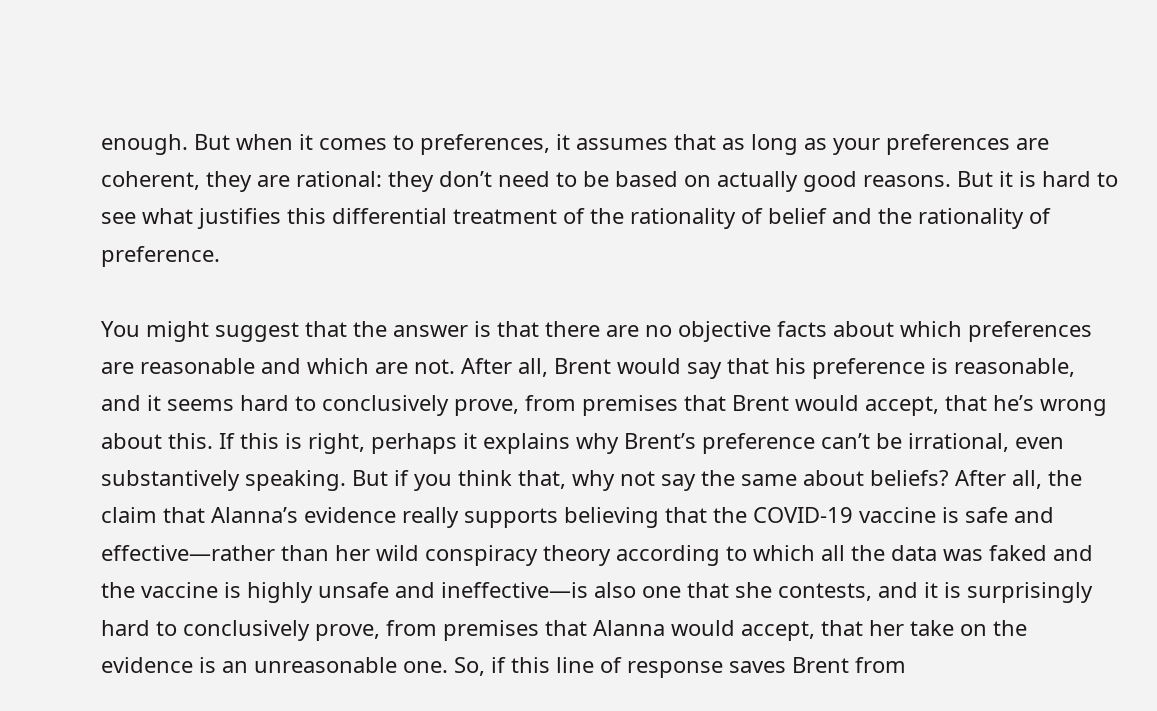enough. But when it comes to preferences, it assumes that as long as your preferences are coherent, they are rational: they don’t need to be based on actually good reasons. But it is hard to see what justifies this differential treatment of the rationality of belief and the rationality of preference.

You might suggest that the answer is that there are no objective facts about which preferences are reasonable and which are not. After all, Brent would say that his preference is reasonable, and it seems hard to conclusively prove, from premises that Brent would accept, that he’s wrong about this. If this is right, perhaps it explains why Brent’s preference can’t be irrational, even substantively speaking. But if you think that, why not say the same about beliefs? After all, the claim that Alanna’s evidence really supports believing that the COVID-19 vaccine is safe and effective—rather than her wild conspiracy theory according to which all the data was faked and the vaccine is highly unsafe and ineffective—is also one that she contests, and it is surprisingly hard to conclusively prove, from premises that Alanna would accept, that her take on the evidence is an unreasonable one. So, if this line of response saves Brent from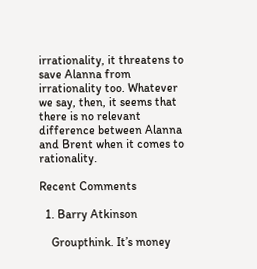irrationality, it threatens to save Alanna from irrationality too. Whatever we say, then, it seems that there is no relevant difference between Alanna and Brent when it comes to rationality.

Recent Comments

  1. Barry Atkinson

    Groupthink. It’s money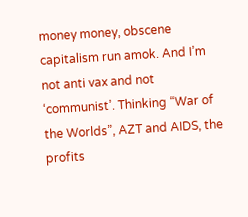money money, obscene capitalism run amok. And I’m not anti vax and not ‘communist’. Thinking “War of the Worlds”, AZT and AIDS, the profits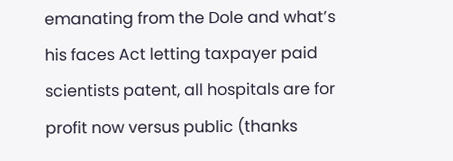emanating from the Dole and what’s his faces Act letting taxpayer paid scientists patent, all hospitals are for profit now versus public (thanks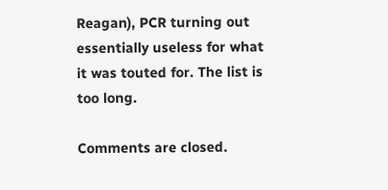Reagan), PCR turning out essentially useless for what it was touted for. The list is too long.

Comments are closed.